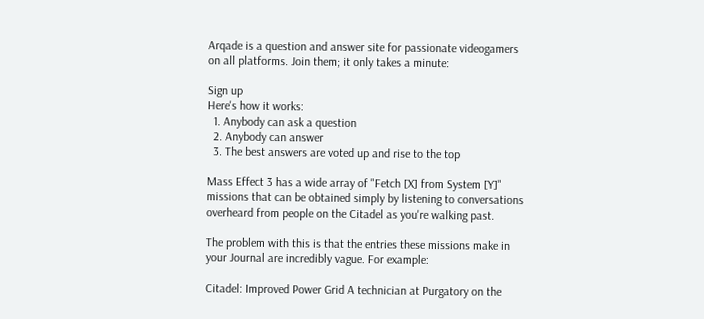Arqade is a question and answer site for passionate videogamers on all platforms. Join them; it only takes a minute:

Sign up
Here's how it works:
  1. Anybody can ask a question
  2. Anybody can answer
  3. The best answers are voted up and rise to the top

Mass Effect 3 has a wide array of "Fetch [X] from System [Y]" missions that can be obtained simply by listening to conversations overheard from people on the Citadel as you're walking past.

The problem with this is that the entries these missions make in your Journal are incredibly vague. For example:

Citadel: Improved Power Grid A technician at Purgatory on the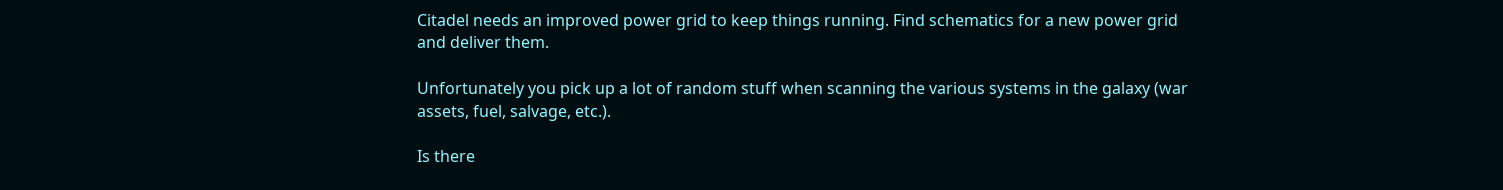Citadel needs an improved power grid to keep things running. Find schematics for a new power grid and deliver them.

Unfortunately you pick up a lot of random stuff when scanning the various systems in the galaxy (war assets, fuel, salvage, etc.).

Is there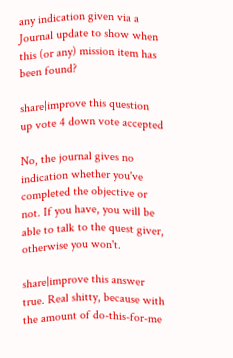any indication given via a Journal update to show when this (or any) mission item has been found?

share|improve this question
up vote 4 down vote accepted

No, the journal gives no indication whether you've completed the objective or not. If you have, you will be able to talk to the quest giver, otherwise you won't.

share|improve this answer
true. Real shitty, because with the amount of do-this-for-me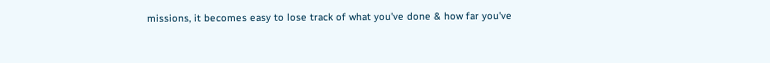missions, it becomes easy to lose track of what you've done & how far you've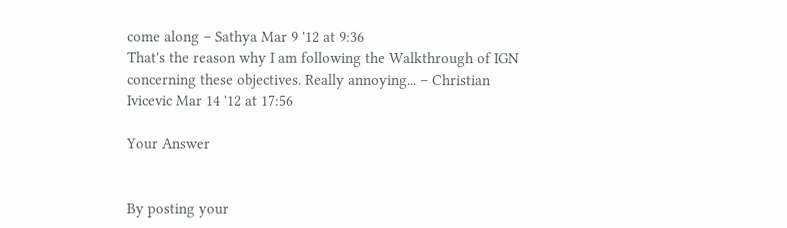come along – Sathya Mar 9 '12 at 9:36
That's the reason why I am following the Walkthrough of IGN concerning these objectives. Really annoying... – Christian Ivicevic Mar 14 '12 at 17:56

Your Answer


By posting your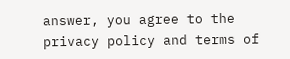answer, you agree to the privacy policy and terms of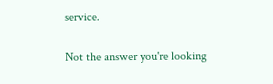service.

Not the answer you're looking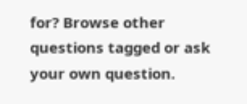for? Browse other questions tagged or ask your own question.